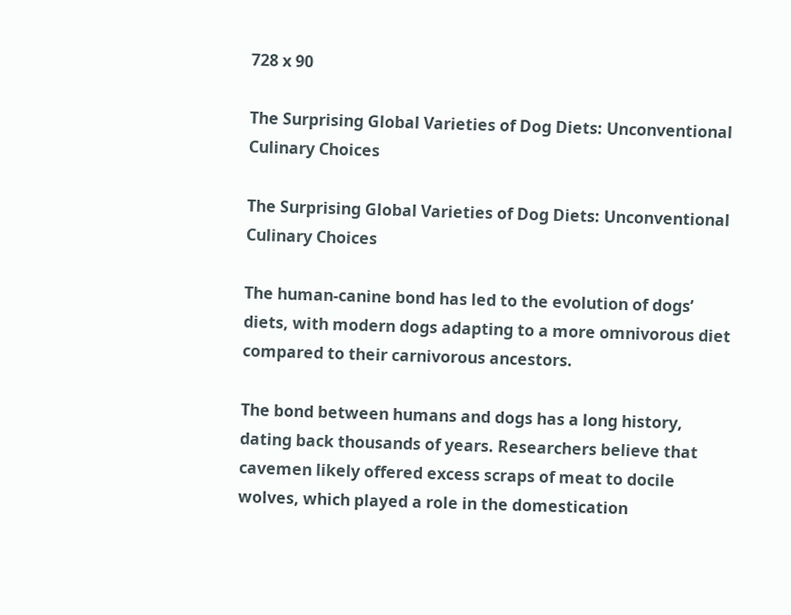728 x 90

The Surprising Global Varieties of Dog Diets: Unconventional Culinary Choices

The Surprising Global Varieties of Dog Diets: Unconventional Culinary Choices

The human-canine bond has led to the evolution of dogs’ diets, with modern dogs adapting to a more omnivorous diet compared to their carnivorous ancestors.

The bond between humans and dogs has a long history, dating back thousands of years. Researchers believe that cavemen likely offered excess scraps of meat to docile wolves, which played a role in the domestication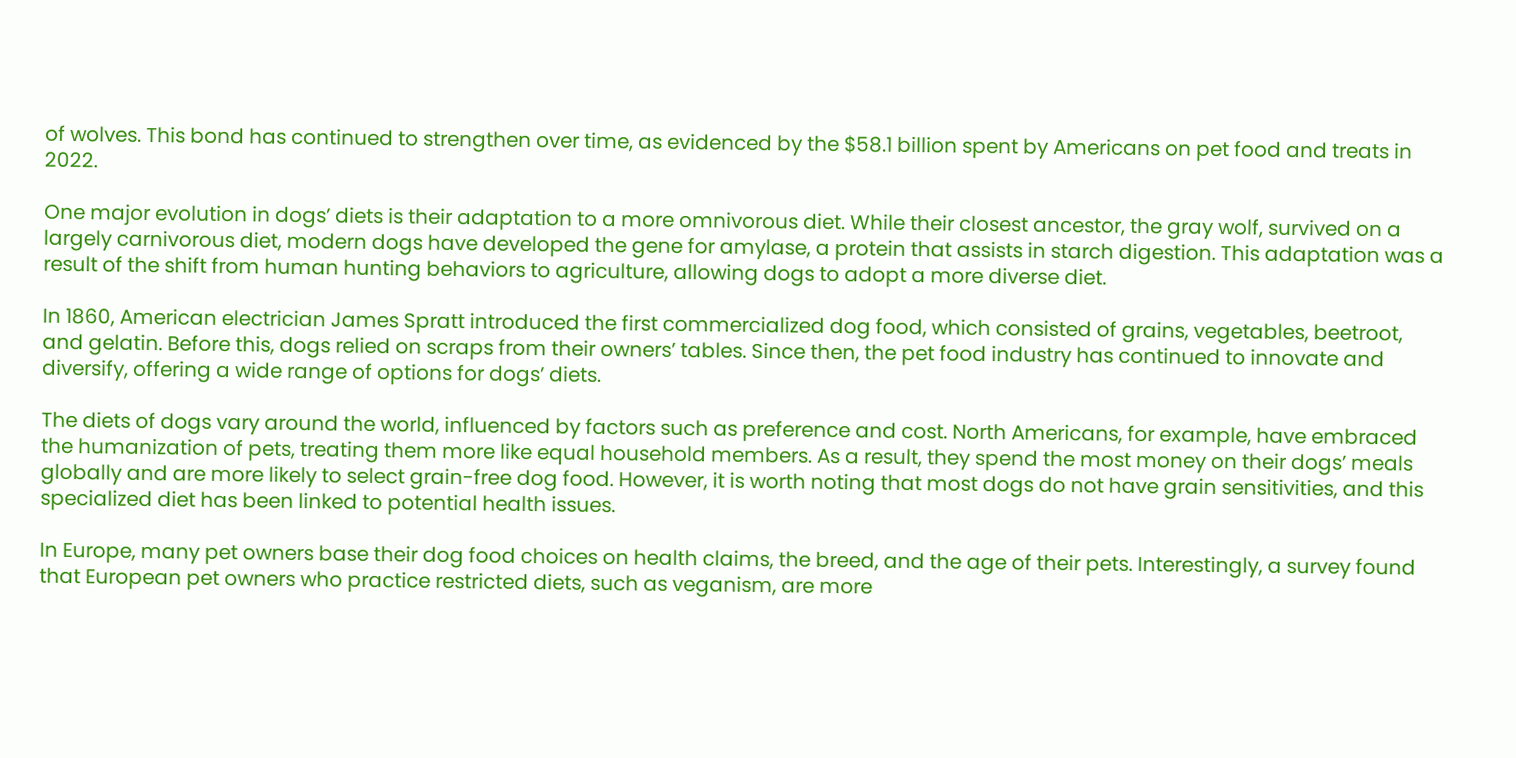of wolves. This bond has continued to strengthen over time, as evidenced by the $58.1 billion spent by Americans on pet food and treats in 2022.

One major evolution in dogs’ diets is their adaptation to a more omnivorous diet. While their closest ancestor, the gray wolf, survived on a largely carnivorous diet, modern dogs have developed the gene for amylase, a protein that assists in starch digestion. This adaptation was a result of the shift from human hunting behaviors to agriculture, allowing dogs to adopt a more diverse diet.

In 1860, American electrician James Spratt introduced the first commercialized dog food, which consisted of grains, vegetables, beetroot, and gelatin. Before this, dogs relied on scraps from their owners’ tables. Since then, the pet food industry has continued to innovate and diversify, offering a wide range of options for dogs’ diets.

The diets of dogs vary around the world, influenced by factors such as preference and cost. North Americans, for example, have embraced the humanization of pets, treating them more like equal household members. As a result, they spend the most money on their dogs’ meals globally and are more likely to select grain-free dog food. However, it is worth noting that most dogs do not have grain sensitivities, and this specialized diet has been linked to potential health issues.

In Europe, many pet owners base their dog food choices on health claims, the breed, and the age of their pets. Interestingly, a survey found that European pet owners who practice restricted diets, such as veganism, are more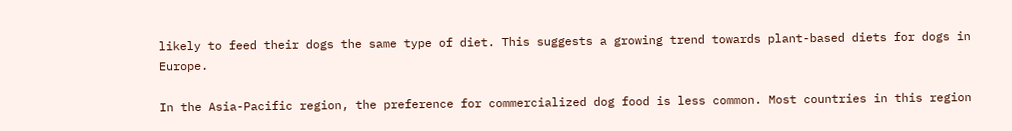likely to feed their dogs the same type of diet. This suggests a growing trend towards plant-based diets for dogs in Europe.

In the Asia-Pacific region, the preference for commercialized dog food is less common. Most countries in this region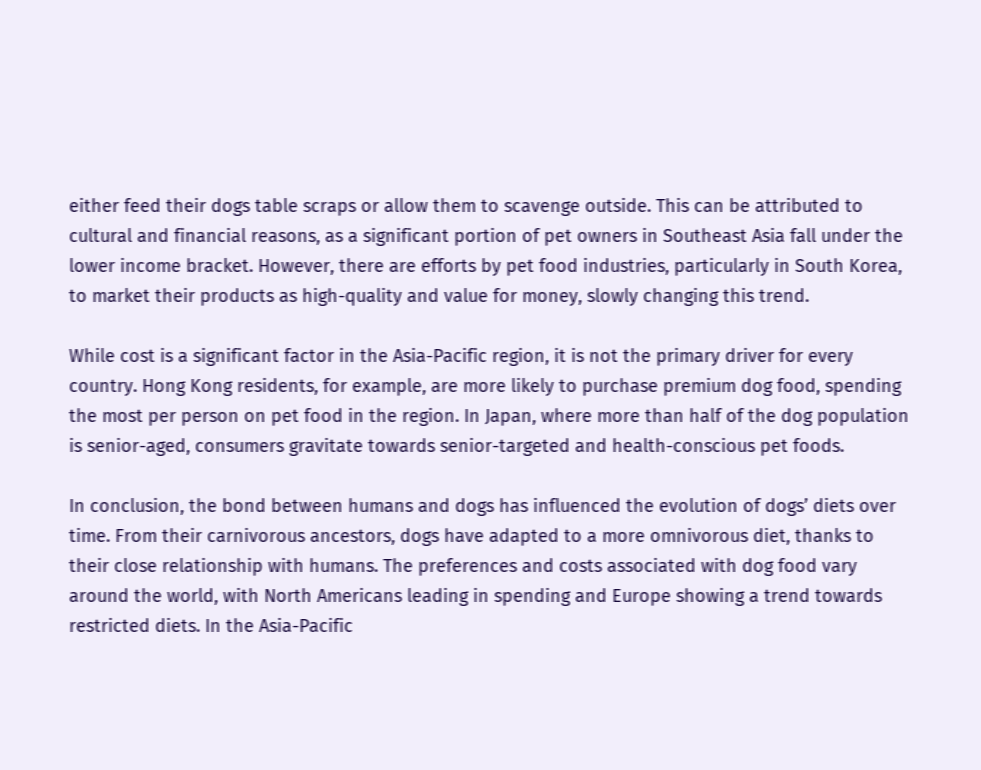either feed their dogs table scraps or allow them to scavenge outside. This can be attributed to cultural and financial reasons, as a significant portion of pet owners in Southeast Asia fall under the lower income bracket. However, there are efforts by pet food industries, particularly in South Korea, to market their products as high-quality and value for money, slowly changing this trend.

While cost is a significant factor in the Asia-Pacific region, it is not the primary driver for every country. Hong Kong residents, for example, are more likely to purchase premium dog food, spending the most per person on pet food in the region. In Japan, where more than half of the dog population is senior-aged, consumers gravitate towards senior-targeted and health-conscious pet foods.

In conclusion, the bond between humans and dogs has influenced the evolution of dogs’ diets over time. From their carnivorous ancestors, dogs have adapted to a more omnivorous diet, thanks to their close relationship with humans. The preferences and costs associated with dog food vary around the world, with North Americans leading in spending and Europe showing a trend towards restricted diets. In the Asia-Pacific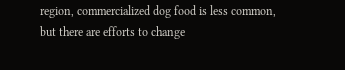region, commercialized dog food is less common, but there are efforts to change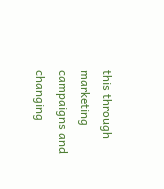this through marketing campaigns and changing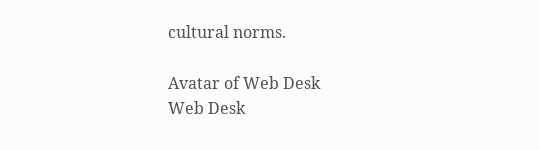cultural norms.

Avatar of Web Desk
Web Desk